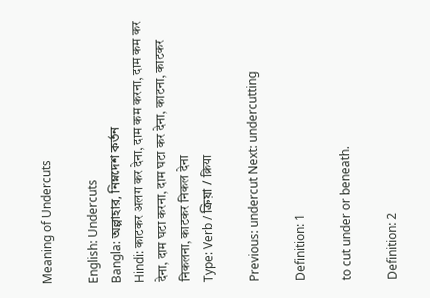Meaning of Undercuts

English: Undercuts
Bangla: অল্পাহার, নিম্নদেশ কর্তন
Hindi: काटकर अलग कर देना, दाम कम करना, दाम कम कर देना, दाम घटा करना, दाम घटा कर देना, काटना, काटकर निकलना, काटकर निकल देना
Type: Verb / ক্রিয়া / क्रिया

Previous: undercut Next: undercutting

Definition: 1

to cut under or beneath.

Definition: 2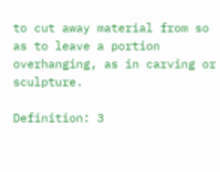to cut away material from so as to leave a portion overhanging, as in carving or sculpture.

Definition: 3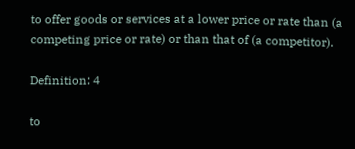to offer goods or services at a lower price or rate than (a competing price or rate) or than that of (a competitor).

Definition: 4

to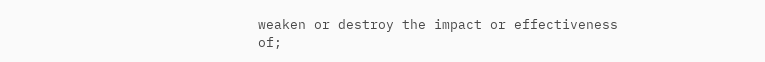weaken or destroy the impact or effectiveness of;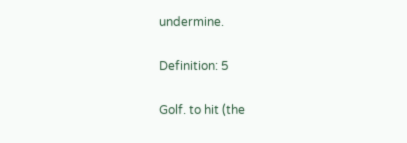undermine.

Definition: 5

Golf. to hit (the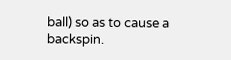ball) so as to cause a backspin.